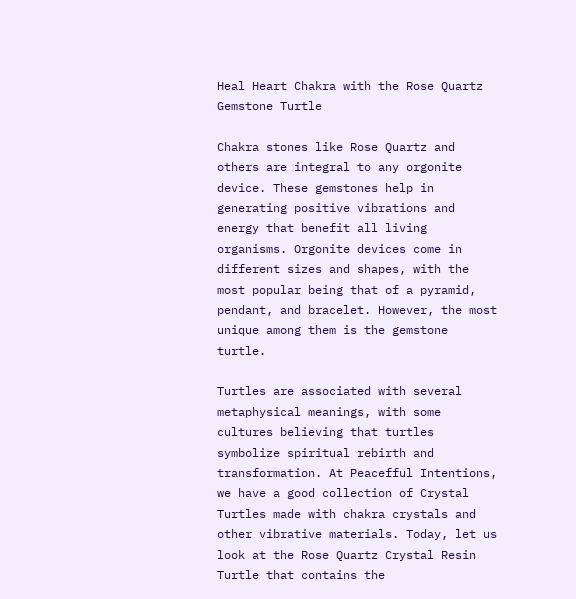Heal Heart Chakra with the Rose Quartz Gemstone Turtle

Chakra stones like Rose Quartz and others are integral to any orgonite device. These gemstones help in generating positive vibrations and energy that benefit all living organisms. Orgonite devices come in different sizes and shapes, with the most popular being that of a pyramid, pendant, and bracelet. However, the most unique among them is the gemstone turtle.

Turtles are associated with several metaphysical meanings, with some cultures believing that turtles symbolize spiritual rebirth and transformation. At Peacefful Intentions, we have a good collection of Crystal Turtles made with chakra crystals and other vibrative materials. Today, let us look at the Rose Quartz Crystal Resin Turtle that contains the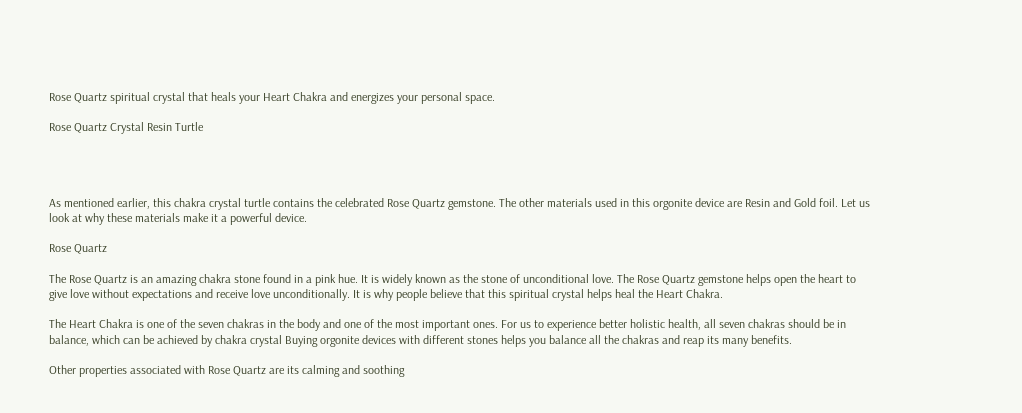Rose Quartz spiritual crystal that heals your Heart Chakra and energizes your personal space.

Rose Quartz Crystal Resin Turtle




As mentioned earlier, this chakra crystal turtle contains the celebrated Rose Quartz gemstone. The other materials used in this orgonite device are Resin and Gold foil. Let us look at why these materials make it a powerful device.

Rose Quartz

The Rose Quartz is an amazing chakra stone found in a pink hue. It is widely known as the stone of unconditional love. The Rose Quartz gemstone helps open the heart to give love without expectations and receive love unconditionally. It is why people believe that this spiritual crystal helps heal the Heart Chakra.

The Heart Chakra is one of the seven chakras in the body and one of the most important ones. For us to experience better holistic health, all seven chakras should be in balance, which can be achieved by chakra crystal Buying orgonite devices with different stones helps you balance all the chakras and reap its many benefits.

Other properties associated with Rose Quartz are its calming and soothing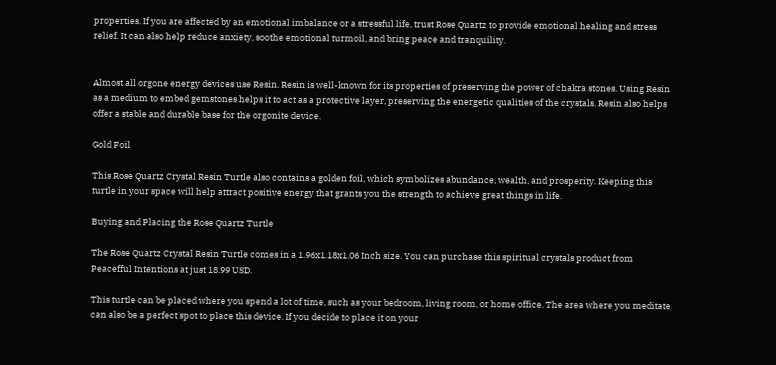properties. If you are affected by an emotional imbalance or a stressful life, trust Rose Quartz to provide emotional healing and stress relief. It can also help reduce anxiety, soothe emotional turmoil, and bring peace and tranquility.


Almost all orgone energy devices use Resin. Resin is well-known for its properties of preserving the power of chakra stones. Using Resin as a medium to embed gemstones helps it to act as a protective layer, preserving the energetic qualities of the crystals. Resin also helps offer a stable and durable base for the orgonite device.

Gold Foil

This Rose Quartz Crystal Resin Turtle also contains a golden foil, which symbolizes abundance, wealth, and prosperity. Keeping this turtle in your space will help attract positive energy that grants you the strength to achieve great things in life.

Buying and Placing the Rose Quartz Turtle

The Rose Quartz Crystal Resin Turtle comes in a 1.96x1.18x1.06 Inch size. You can purchase this spiritual crystals product from Peacefful Intentions at just 18.99 USD.

This turtle can be placed where you spend a lot of time, such as your bedroom, living room, or home office. The area where you meditate can also be a perfect spot to place this device. If you decide to place it on your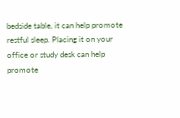bedside table, it can help promote restful sleep. Placing it on your office or study desk can help promote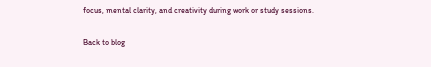focus, mental clarity, and creativity during work or study sessions.

Back to blog